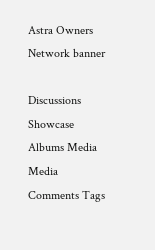Astra Owners Network banner

Discussions Showcase Albums Media Media Comments Tags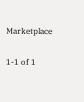Marketplace

1-1 of 1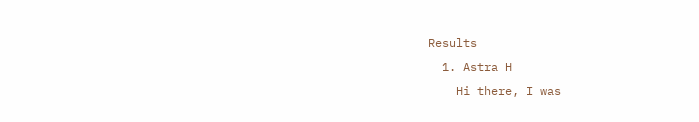Results
  1. Astra H
    Hi there, I was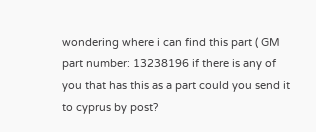wondering where i can find this part ( GM part number: 13238196 if there is any of you that has this as a part could you send it to cyprus by post?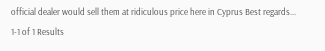official dealer would sell them at ridiculous price here in Cyprus Best regards...
1-1 of 1 Results